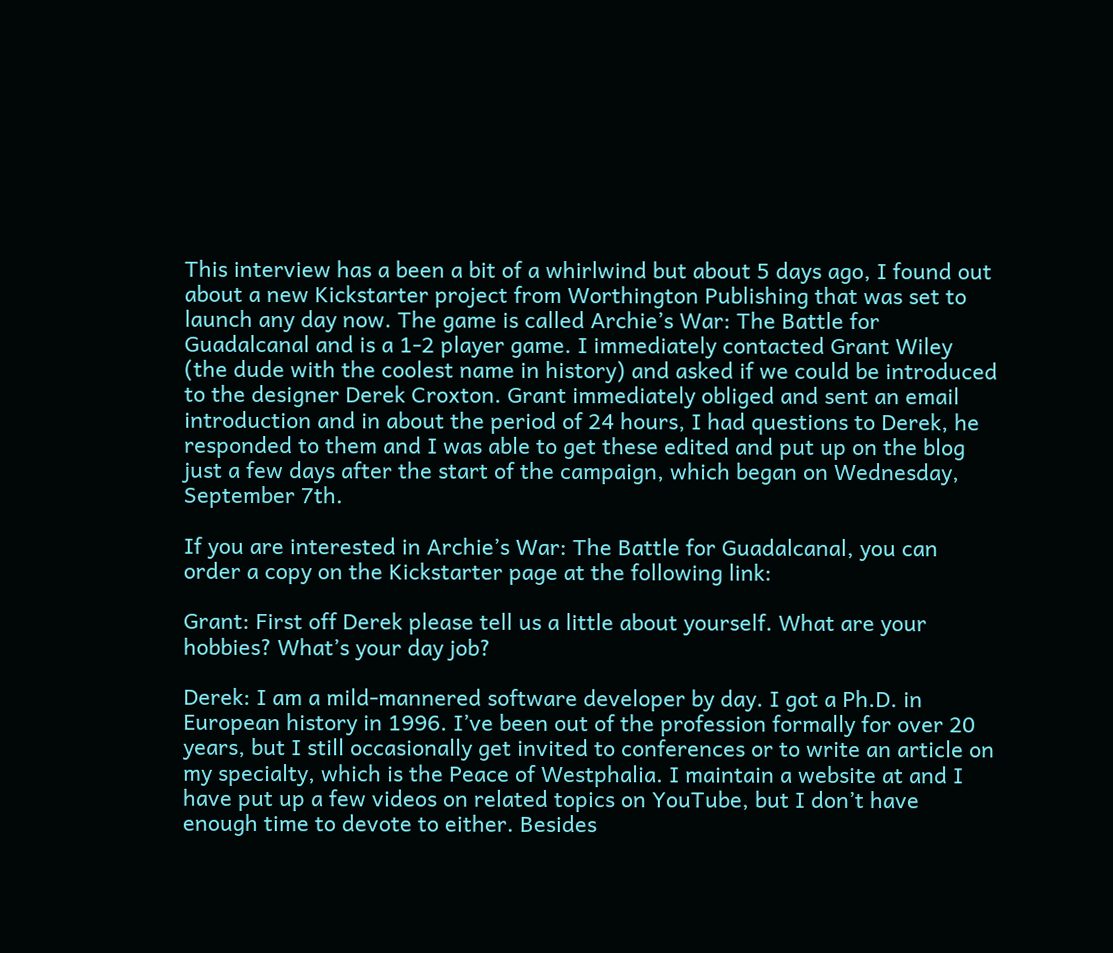This interview has a been a bit of a whirlwind but about 5 days ago, I found out about a new Kickstarter project from Worthington Publishing that was set to launch any day now. The game is called Archie’s War: The Battle for Guadalcanal and is a 1-2 player game. I immediately contacted Grant Wiley (the dude with the coolest name in history) and asked if we could be introduced to the designer Derek Croxton. Grant immediately obliged and sent an email introduction and in about the period of 24 hours, I had questions to Derek, he responded to them and I was able to get these edited and put up on the blog just a few days after the start of the campaign, which began on Wednesday, September 7th.

If you are interested in Archie’s War: The Battle for Guadalcanal, you can order a copy on the Kickstarter page at the following link:

Grant: First off Derek please tell us a little about yourself. What are your hobbies? What’s your day job?

Derek: I am a mild-mannered software developer by day. I got a Ph.D. in European history in 1996. I’ve been out of the profession formally for over 20 years, but I still occasionally get invited to conferences or to write an article on my specialty, which is the Peace of Westphalia. I maintain a website at and I have put up a few videos on related topics on YouTube, but I don’t have enough time to devote to either. Besides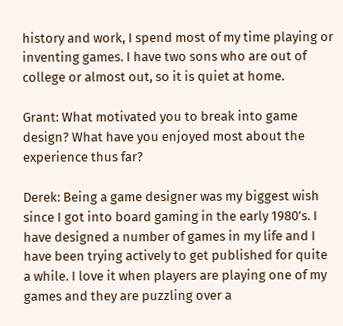history and work, I spend most of my time playing or inventing games. I have two sons who are out of college or almost out, so it is quiet at home.

Grant: What motivated you to break into game design? What have you enjoyed most about the experience thus far?

Derek: Being a game designer was my biggest wish since I got into board gaming in the early 1980’s. I have designed a number of games in my life and I have been trying actively to get published for quite a while. I love it when players are playing one of my games and they are puzzling over a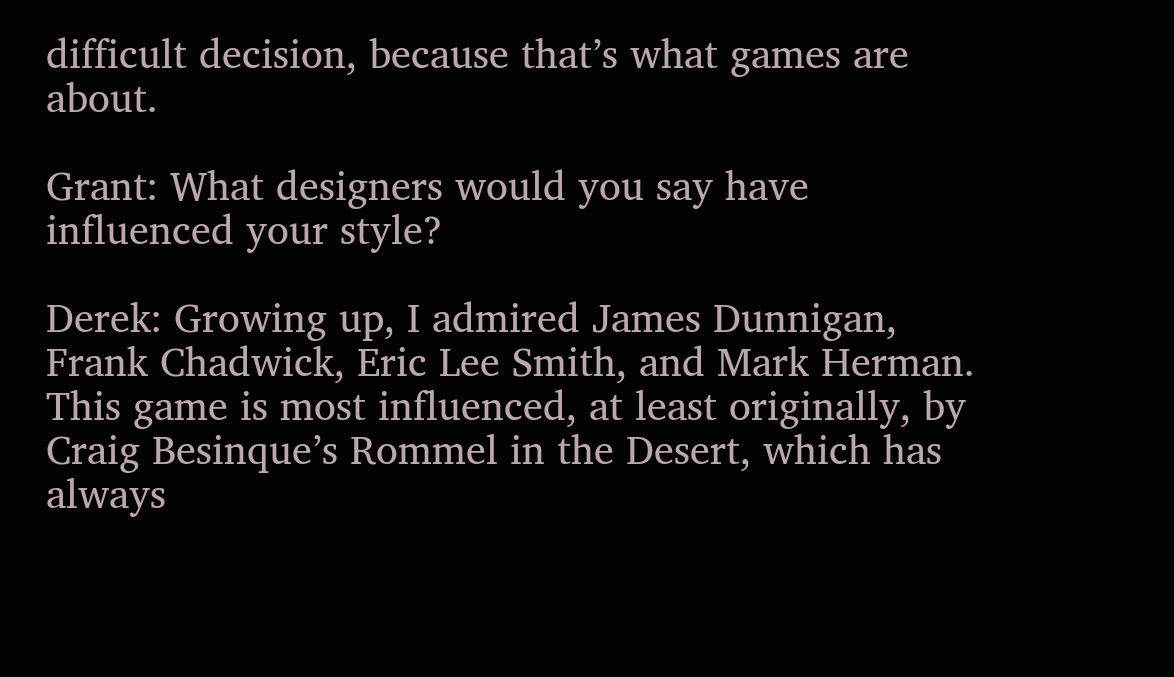difficult decision, because that’s what games are about.

Grant: What designers would you say have influenced your style?

Derek: Growing up, I admired James Dunnigan, Frank Chadwick, Eric Lee Smith, and Mark Herman. This game is most influenced, at least originally, by Craig Besinque’s Rommel in the Desert, which has always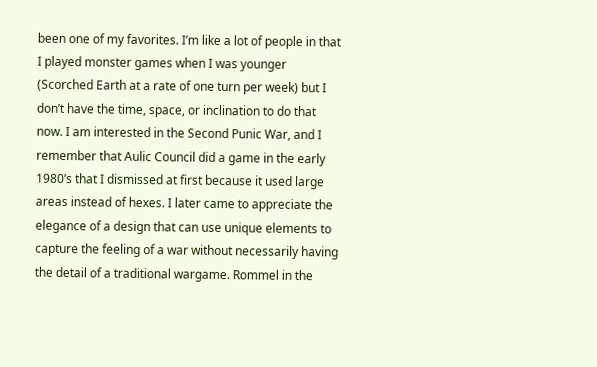been one of my favorites. I’m like a lot of people in that I played monster games when I was younger (Scorched Earth at a rate of one turn per week) but I don’t have the time, space, or inclination to do that now. I am interested in the Second Punic War, and I remember that Aulic Council did a game in the early 1980’s that I dismissed at first because it used large areas instead of hexes. I later came to appreciate the elegance of a design that can use unique elements to capture the feeling of a war without necessarily having the detail of a traditional wargame. Rommel in the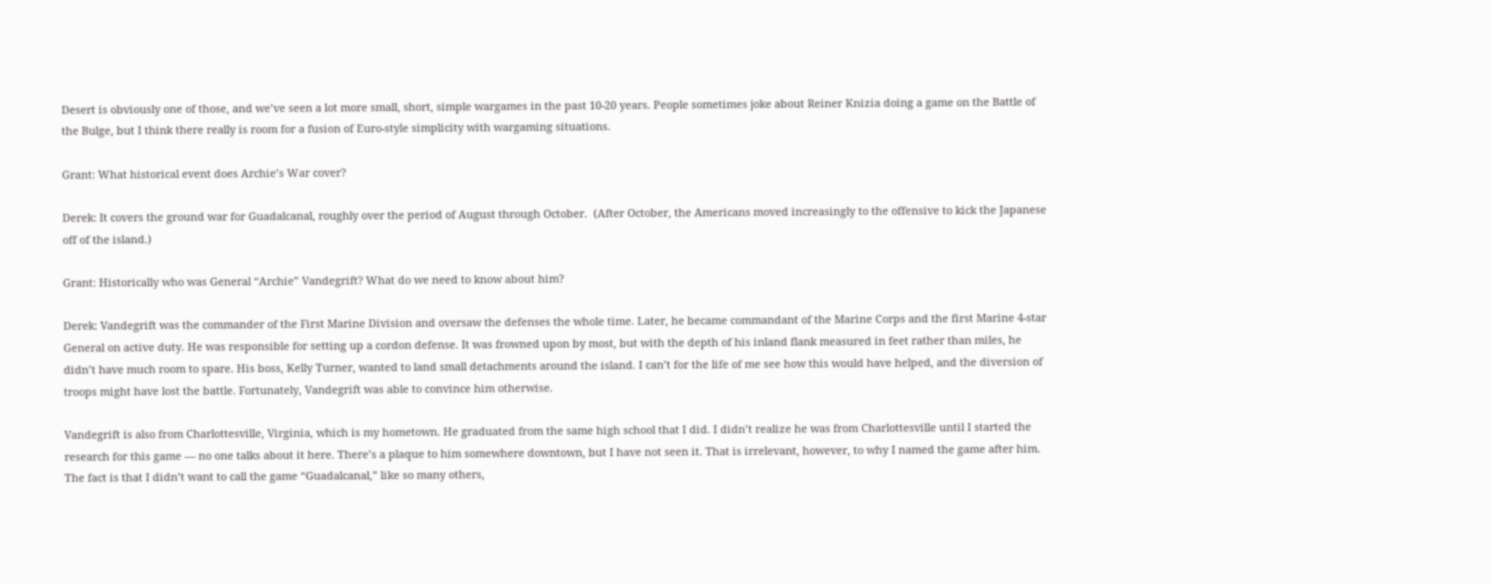Desert is obviously one of those, and we’ve seen a lot more small, short, simple wargames in the past 10-20 years. People sometimes joke about Reiner Knizia doing a game on the Battle of the Bulge, but I think there really is room for a fusion of Euro-style simplicity with wargaming situations.

Grant: What historical event does Archie’s War cover?

Derek: It covers the ground war for Guadalcanal, roughly over the period of August through October.  (After October, the Americans moved increasingly to the offensive to kick the Japanese off of the island.)

Grant: Historically who was General “Archie” Vandegrift? What do we need to know about him?

Derek: Vandegrift was the commander of the First Marine Division and oversaw the defenses the whole time. Later, he became commandant of the Marine Corps and the first Marine 4-star General on active duty. He was responsible for setting up a cordon defense. It was frowned upon by most, but with the depth of his inland flank measured in feet rather than miles, he didn’t have much room to spare. His boss, Kelly Turner, wanted to land small detachments around the island. I can’t for the life of me see how this would have helped, and the diversion of troops might have lost the battle. Fortunately, Vandegrift was able to convince him otherwise.

Vandegrift is also from Charlottesville, Virginia, which is my hometown. He graduated from the same high school that I did. I didn’t realize he was from Charlottesville until I started the research for this game — no one talks about it here. There’s a plaque to him somewhere downtown, but I have not seen it. That is irrelevant, however, to why I named the game after him. The fact is that I didn’t want to call the game “Guadalcanal,” like so many others,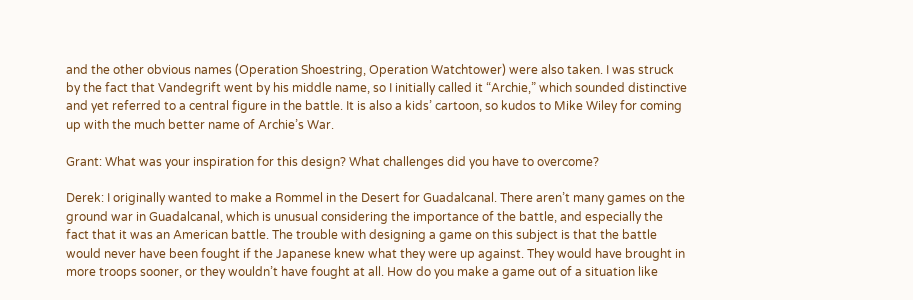and the other obvious names (Operation Shoestring, Operation Watchtower) were also taken. I was struck by the fact that Vandegrift went by his middle name, so I initially called it “Archie,” which sounded distinctive and yet referred to a central figure in the battle. It is also a kids’ cartoon, so kudos to Mike Wiley for coming up with the much better name of Archie’s War.

Grant: What was your inspiration for this design? What challenges did you have to overcome?

Derek: I originally wanted to make a Rommel in the Desert for Guadalcanal. There aren’t many games on the ground war in Guadalcanal, which is unusual considering the importance of the battle, and especially the fact that it was an American battle. The trouble with designing a game on this subject is that the battle would never have been fought if the Japanese knew what they were up against. They would have brought in more troops sooner, or they wouldn’t have fought at all. How do you make a game out of a situation like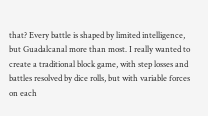that? Every battle is shaped by limited intelligence, but Guadalcanal more than most. I really wanted to create a traditional block game, with step losses and battles resolved by dice rolls, but with variable forces on each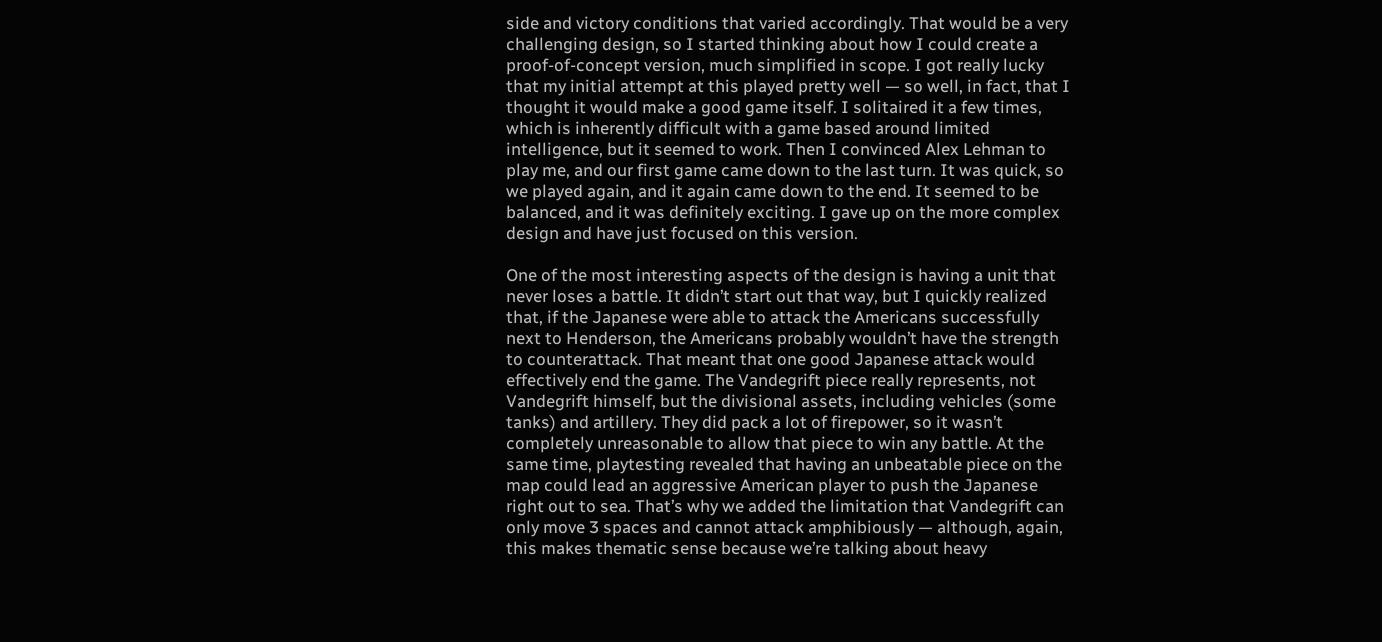side and victory conditions that varied accordingly. That would be a very challenging design, so I started thinking about how I could create a proof-of-concept version, much simplified in scope. I got really lucky that my initial attempt at this played pretty well — so well, in fact, that I thought it would make a good game itself. I solitaired it a few times, which is inherently difficult with a game based around limited intelligence, but it seemed to work. Then I convinced Alex Lehman to play me, and our first game came down to the last turn. It was quick, so we played again, and it again came down to the end. It seemed to be balanced, and it was definitely exciting. I gave up on the more complex design and have just focused on this version.

One of the most interesting aspects of the design is having a unit that never loses a battle. It didn’t start out that way, but I quickly realized that, if the Japanese were able to attack the Americans successfully next to Henderson, the Americans probably wouldn’t have the strength to counterattack. That meant that one good Japanese attack would effectively end the game. The Vandegrift piece really represents, not Vandegrift himself, but the divisional assets, including vehicles (some tanks) and artillery. They did pack a lot of firepower, so it wasn’t completely unreasonable to allow that piece to win any battle. At the same time, playtesting revealed that having an unbeatable piece on the map could lead an aggressive American player to push the Japanese right out to sea. That’s why we added the limitation that Vandegrift can only move 3 spaces and cannot attack amphibiously — although, again, this makes thematic sense because we’re talking about heavy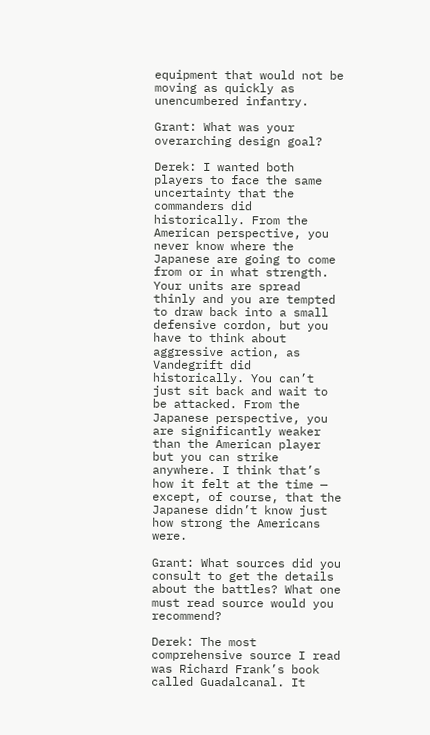equipment that would not be moving as quickly as unencumbered infantry.

Grant: What was your overarching design goal?

Derek: I wanted both players to face the same uncertainty that the commanders did historically. From the American perspective, you never know where the Japanese are going to come from or in what strength. Your units are spread thinly and you are tempted to draw back into a small defensive cordon, but you have to think about aggressive action, as Vandegrift did historically. You can’t just sit back and wait to be attacked. From the Japanese perspective, you are significantly weaker than the American player but you can strike anywhere. I think that’s how it felt at the time — except, of course, that the Japanese didn’t know just how strong the Americans were.

Grant: What sources did you consult to get the details about the battles? What one must read source would you recommend?

Derek: The most comprehensive source I read was Richard Frank’s book called Guadalcanal. It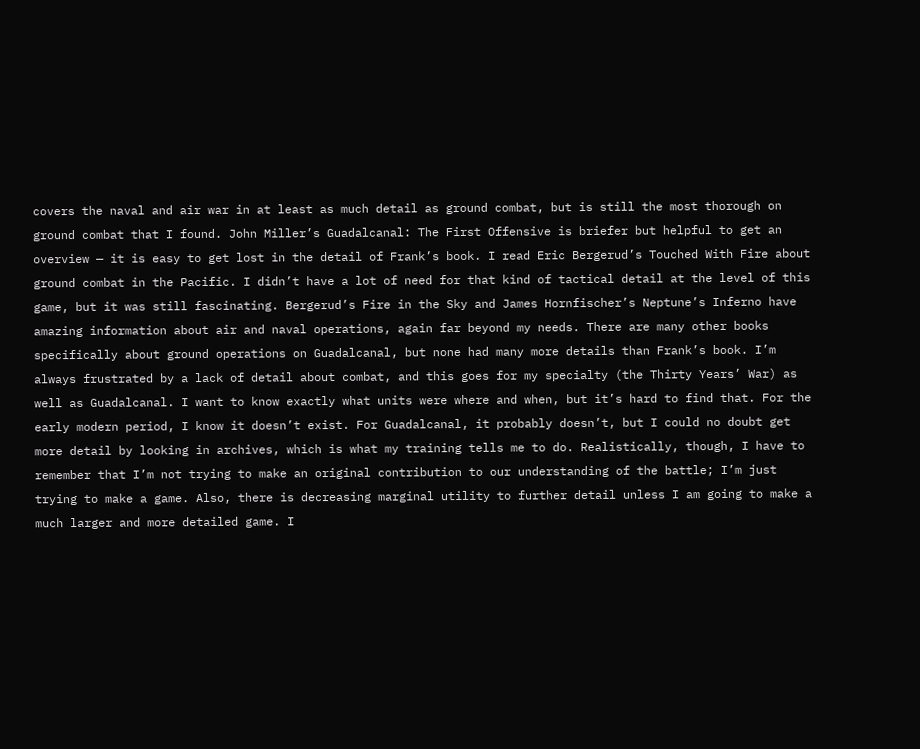covers the naval and air war in at least as much detail as ground combat, but is still the most thorough on ground combat that I found. John Miller’s Guadalcanal: The First Offensive is briefer but helpful to get an overview — it is easy to get lost in the detail of Frank’s book. I read Eric Bergerud’s Touched With Fire about ground combat in the Pacific. I didn’t have a lot of need for that kind of tactical detail at the level of this game, but it was still fascinating. Bergerud’s Fire in the Sky and James Hornfischer’s Neptune’s Inferno have amazing information about air and naval operations, again far beyond my needs. There are many other books specifically about ground operations on Guadalcanal, but none had many more details than Frank’s book. I’m always frustrated by a lack of detail about combat, and this goes for my specialty (the Thirty Years’ War) as well as Guadalcanal. I want to know exactly what units were where and when, but it’s hard to find that. For the early modern period, I know it doesn’t exist. For Guadalcanal, it probably doesn’t, but I could no doubt get more detail by looking in archives, which is what my training tells me to do. Realistically, though, I have to remember that I’m not trying to make an original contribution to our understanding of the battle; I’m just trying to make a game. Also, there is decreasing marginal utility to further detail unless I am going to make a much larger and more detailed game. I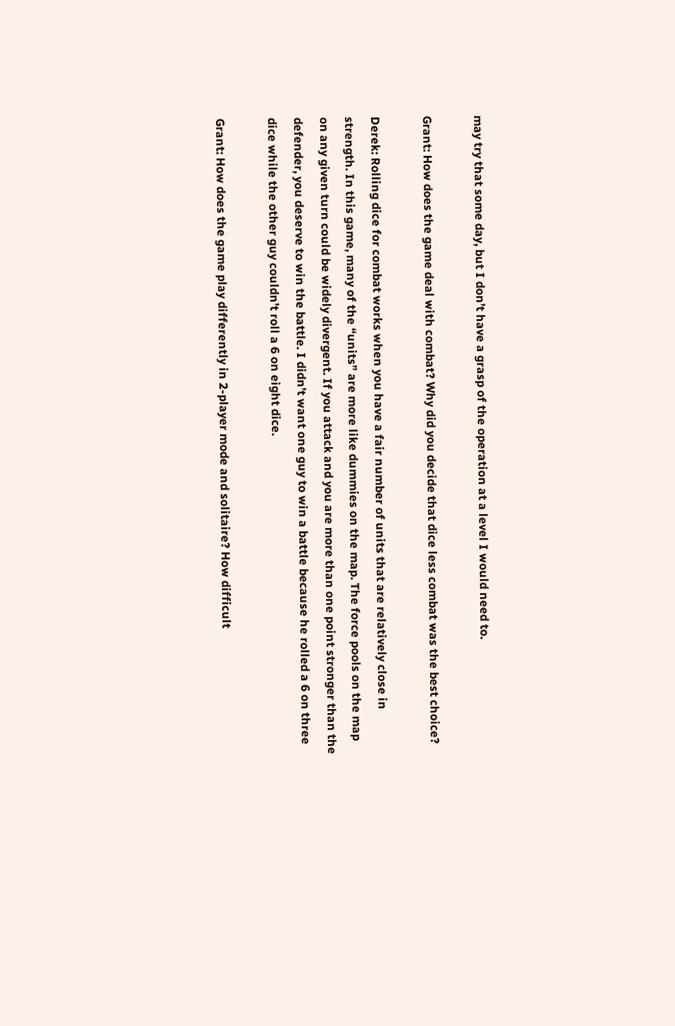may try that some day, but I don’t have a grasp of the operation at a level I would need to.

Grant: How does the game deal with combat? Why did you decide that dice less combat was the best choice?

Derek: Rolling dice for combat works when you have a fair number of units that are relatively close in strength. In this game, many of the “units” are more like dummies on the map. The force pools on the map on any given turn could be widely divergent. If you attack and you are more than one point stronger than the defender, you deserve to win the battle. I didn’t want one guy to win a battle because he rolled a 6 on three dice while the other guy couldn’t roll a 6 on eight dice.

Grant: How does the game play differently in 2-player mode and solitaire? How difficult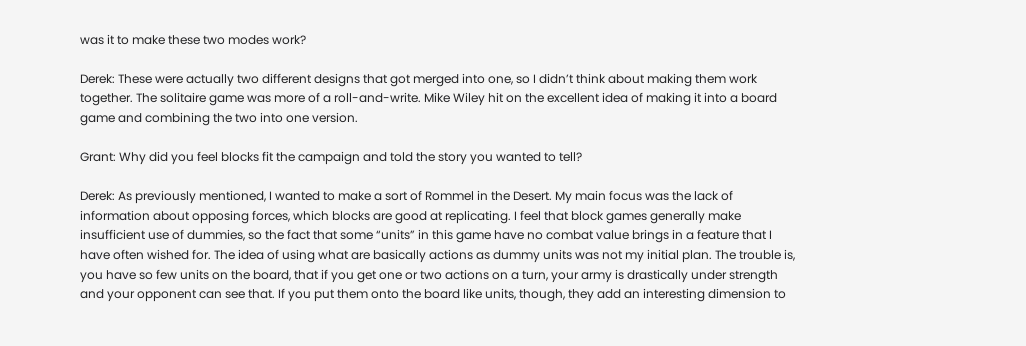was it to make these two modes work?

Derek: These were actually two different designs that got merged into one, so I didn’t think about making them work together. The solitaire game was more of a roll-and-write. Mike Wiley hit on the excellent idea of making it into a board game and combining the two into one version.

Grant: Why did you feel blocks fit the campaign and told the story you wanted to tell?

Derek: As previously mentioned, I wanted to make a sort of Rommel in the Desert. My main focus was the lack of information about opposing forces, which blocks are good at replicating. I feel that block games generally make insufficient use of dummies, so the fact that some “units” in this game have no combat value brings in a feature that I have often wished for. The idea of using what are basically actions as dummy units was not my initial plan. The trouble is, you have so few units on the board, that if you get one or two actions on a turn, your army is drastically under strength and your opponent can see that. If you put them onto the board like units, though, they add an interesting dimension to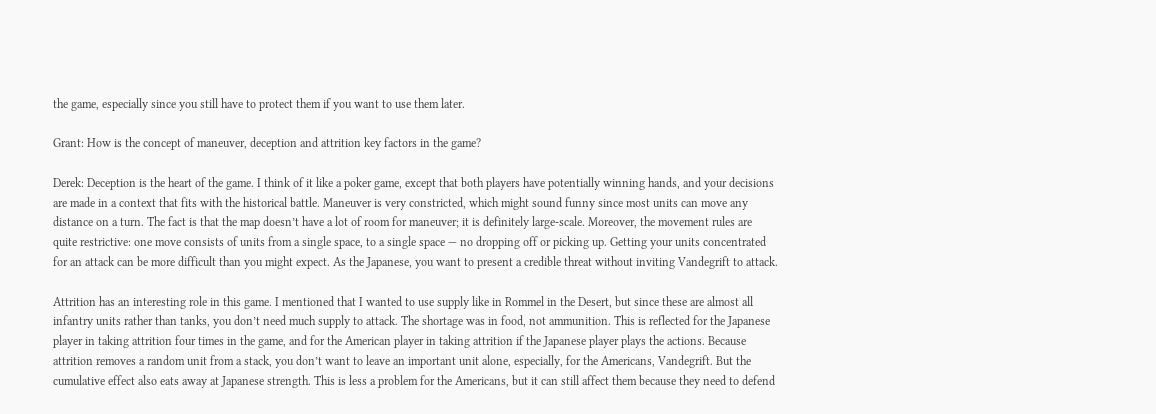the game, especially since you still have to protect them if you want to use them later.

Grant: How is the concept of maneuver, deception and attrition key factors in the game?

Derek: Deception is the heart of the game. I think of it like a poker game, except that both players have potentially winning hands, and your decisions are made in a context that fits with the historical battle. Maneuver is very constricted, which might sound funny since most units can move any distance on a turn. The fact is that the map doesn’t have a lot of room for maneuver; it is definitely large-scale. Moreover, the movement rules are quite restrictive: one move consists of units from a single space, to a single space — no dropping off or picking up. Getting your units concentrated for an attack can be more difficult than you might expect. As the Japanese, you want to present a credible threat without inviting Vandegrift to attack.

Attrition has an interesting role in this game. I mentioned that I wanted to use supply like in Rommel in the Desert, but since these are almost all infantry units rather than tanks, you don’t need much supply to attack. The shortage was in food, not ammunition. This is reflected for the Japanese player in taking attrition four times in the game, and for the American player in taking attrition if the Japanese player plays the actions. Because attrition removes a random unit from a stack, you don’t want to leave an important unit alone, especially, for the Americans, Vandegrift. But the cumulative effect also eats away at Japanese strength. This is less a problem for the Americans, but it can still affect them because they need to defend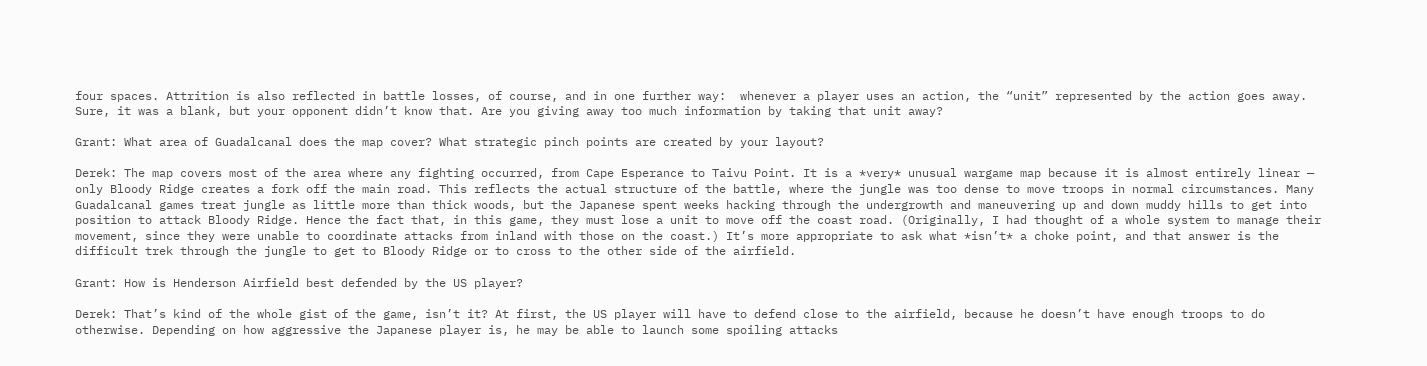four spaces. Attrition is also reflected in battle losses, of course, and in one further way:  whenever a player uses an action, the “unit” represented by the action goes away. Sure, it was a blank, but your opponent didn’t know that. Are you giving away too much information by taking that unit away?

Grant: What area of Guadalcanal does the map cover? What strategic pinch points are created by your layout?

Derek: The map covers most of the area where any fighting occurred, from Cape Esperance to Taivu Point. It is a *very* unusual wargame map because it is almost entirely linear — only Bloody Ridge creates a fork off the main road. This reflects the actual structure of the battle, where the jungle was too dense to move troops in normal circumstances. Many Guadalcanal games treat jungle as little more than thick woods, but the Japanese spent weeks hacking through the undergrowth and maneuvering up and down muddy hills to get into position to attack Bloody Ridge. Hence the fact that, in this game, they must lose a unit to move off the coast road. (Originally, I had thought of a whole system to manage their movement, since they were unable to coordinate attacks from inland with those on the coast.) It’s more appropriate to ask what *isn’t* a choke point, and that answer is the difficult trek through the jungle to get to Bloody Ridge or to cross to the other side of the airfield.

Grant: How is Henderson Airfield best defended by the US player?

Derek: That’s kind of the whole gist of the game, isn’t it? At first, the US player will have to defend close to the airfield, because he doesn’t have enough troops to do otherwise. Depending on how aggressive the Japanese player is, he may be able to launch some spoiling attacks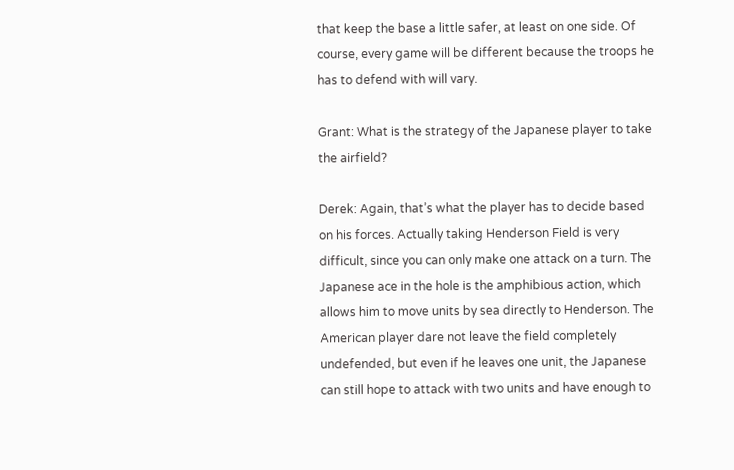that keep the base a little safer, at least on one side. Of course, every game will be different because the troops he has to defend with will vary.

Grant: What is the strategy of the Japanese player to take the airfield?

Derek: Again, that’s what the player has to decide based on his forces. Actually taking Henderson Field is very difficult, since you can only make one attack on a turn. The Japanese ace in the hole is the amphibious action, which allows him to move units by sea directly to Henderson. The American player dare not leave the field completely undefended, but even if he leaves one unit, the Japanese can still hope to attack with two units and have enough to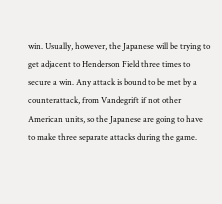win. Usually, however, the Japanese will be trying to get adjacent to Henderson Field three times to secure a win. Any attack is bound to be met by a counterattack, from Vandegrift if not other American units, so the Japanese are going to have to make three separate attacks during the game.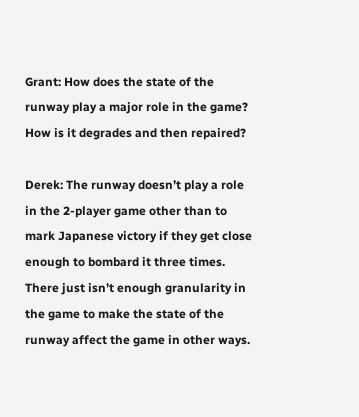Grant: How does the state of the runway play a major role in the game? How is it degrades and then repaired?

Derek: The runway doesn’t play a role in the 2-player game other than to mark Japanese victory if they get close enough to bombard it three times. There just isn’t enough granularity in the game to make the state of the runway affect the game in other ways.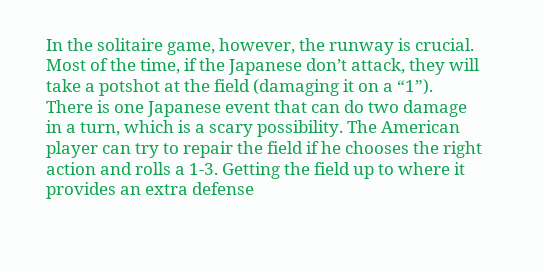In the solitaire game, however, the runway is crucial. Most of the time, if the Japanese don’t attack, they will take a potshot at the field (damaging it on a “1”). There is one Japanese event that can do two damage in a turn, which is a scary possibility. The American player can try to repair the field if he chooses the right action and rolls a 1-3. Getting the field up to where it provides an extra defense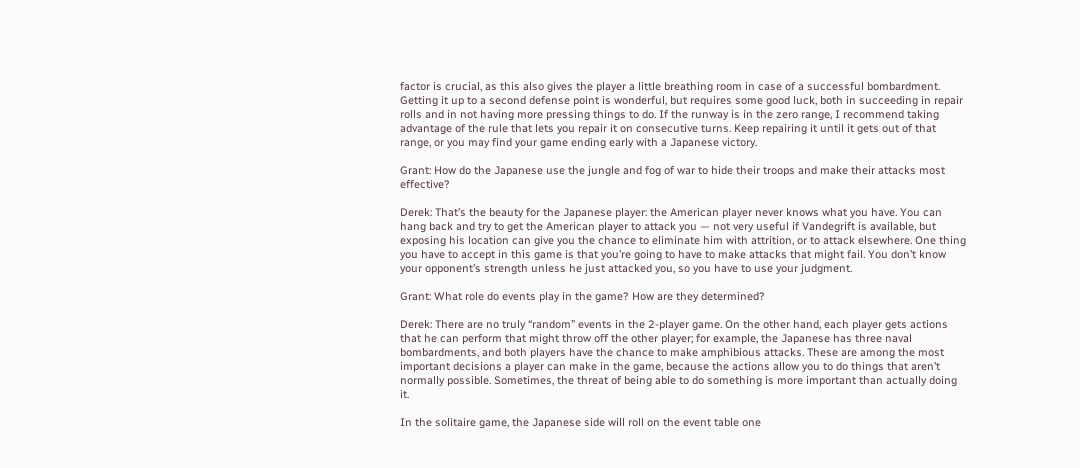factor is crucial, as this also gives the player a little breathing room in case of a successful bombardment. Getting it up to a second defense point is wonderful, but requires some good luck, both in succeeding in repair rolls and in not having more pressing things to do. If the runway is in the zero range, I recommend taking advantage of the rule that lets you repair it on consecutive turns. Keep repairing it until it gets out of that range, or you may find your game ending early with a Japanese victory.

Grant: How do the Japanese use the jungle and fog of war to hide their troops and make their attacks most effective?

Derek: That’s the beauty for the Japanese player: the American player never knows what you have. You can hang back and try to get the American player to attack you — not very useful if Vandegrift is available, but exposing his location can give you the chance to eliminate him with attrition, or to attack elsewhere. One thing you have to accept in this game is that you’re going to have to make attacks that might fail. You don’t know your opponent’s strength unless he just attacked you, so you have to use your judgment.

Grant: What role do events play in the game? How are they determined?

Derek: There are no truly “random” events in the 2-player game. On the other hand, each player gets actions that he can perform that might throw off the other player; for example, the Japanese has three naval bombardments, and both players have the chance to make amphibious attacks. These are among the most important decisions a player can make in the game, because the actions allow you to do things that aren’t normally possible. Sometimes, the threat of being able to do something is more important than actually doing it.

In the solitaire game, the Japanese side will roll on the event table one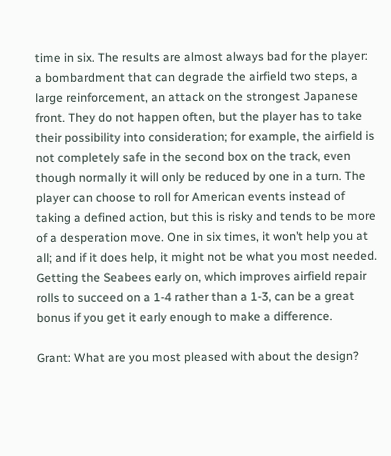time in six. The results are almost always bad for the player: a bombardment that can degrade the airfield two steps, a large reinforcement, an attack on the strongest Japanese front. They do not happen often, but the player has to take their possibility into consideration; for example, the airfield is not completely safe in the second box on the track, even though normally it will only be reduced by one in a turn. The player can choose to roll for American events instead of taking a defined action, but this is risky and tends to be more of a desperation move. One in six times, it won’t help you at all; and if it does help, it might not be what you most needed. Getting the Seabees early on, which improves airfield repair rolls to succeed on a 1-4 rather than a 1-3, can be a great bonus if you get it early enough to make a difference.

Grant: What are you most pleased with about the design?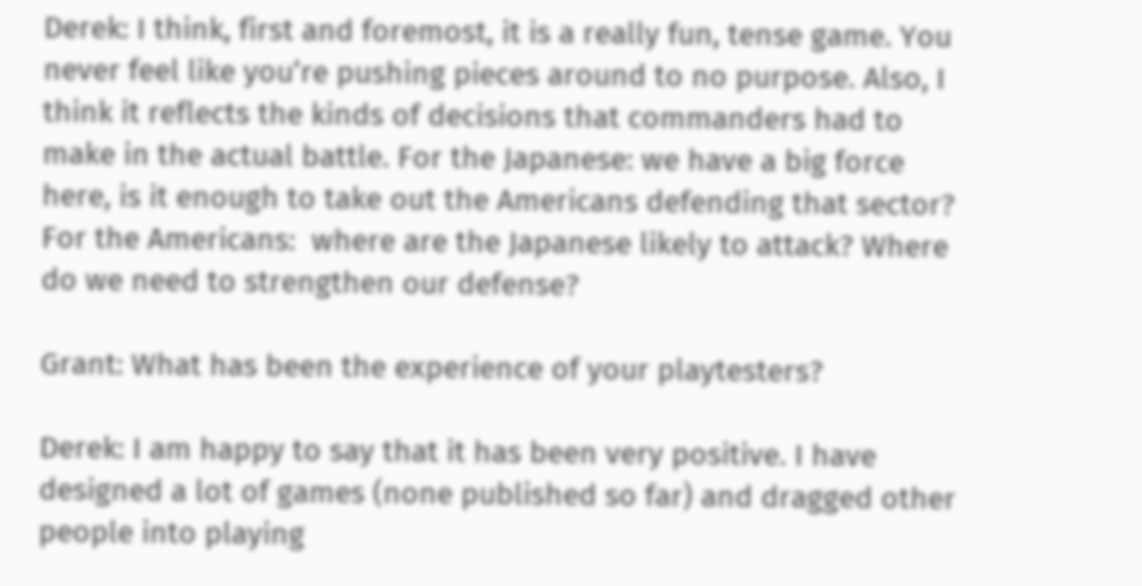Derek: I think, first and foremost, it is a really fun, tense game. You never feel like you’re pushing pieces around to no purpose. Also, I think it reflects the kinds of decisions that commanders had to make in the actual battle. For the Japanese: we have a big force here, is it enough to take out the Americans defending that sector? For the Americans:  where are the Japanese likely to attack? Where do we need to strengthen our defense?

Grant: What has been the experience of your playtesters?

Derek: I am happy to say that it has been very positive. I have designed a lot of games (none published so far) and dragged other people into playing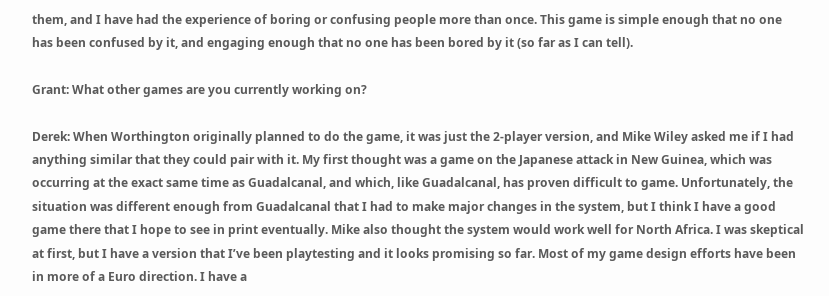them, and I have had the experience of boring or confusing people more than once. This game is simple enough that no one has been confused by it, and engaging enough that no one has been bored by it (so far as I can tell).

Grant: What other games are you currently working on?

Derek: When Worthington originally planned to do the game, it was just the 2-player version, and Mike Wiley asked me if I had anything similar that they could pair with it. My first thought was a game on the Japanese attack in New Guinea, which was occurring at the exact same time as Guadalcanal, and which, like Guadalcanal, has proven difficult to game. Unfortunately, the situation was different enough from Guadalcanal that I had to make major changes in the system, but I think I have a good game there that I hope to see in print eventually. Mike also thought the system would work well for North Africa. I was skeptical at first, but I have a version that I’ve been playtesting and it looks promising so far. Most of my game design efforts have been in more of a Euro direction. I have a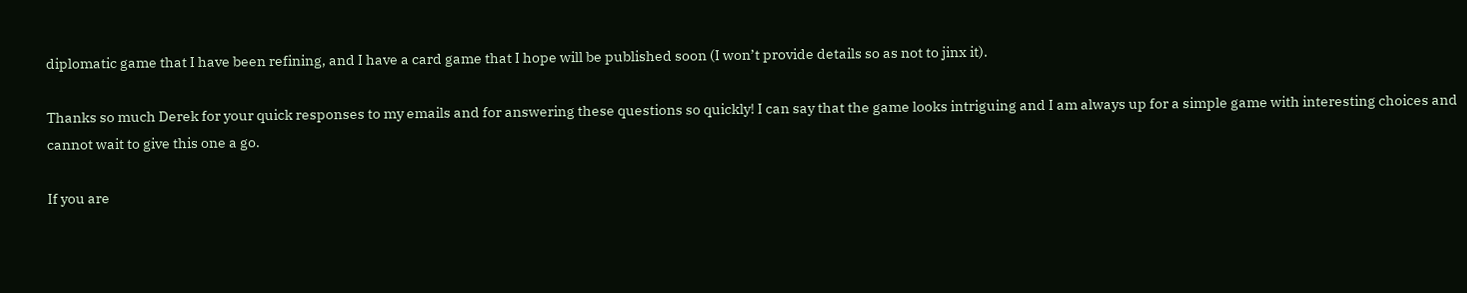diplomatic game that I have been refining, and I have a card game that I hope will be published soon (I won’t provide details so as not to jinx it).

Thanks so much Derek for your quick responses to my emails and for answering these questions so quickly! I can say that the game looks intriguing and I am always up for a simple game with interesting choices and cannot wait to give this one a go.

If you are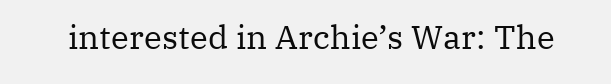interested in Archie’s War: The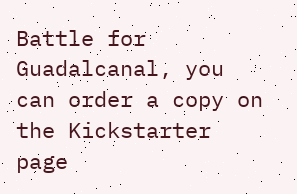Battle for Guadalcanal, you can order a copy on the Kickstarter page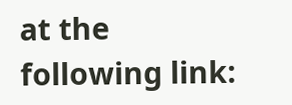at the following link: